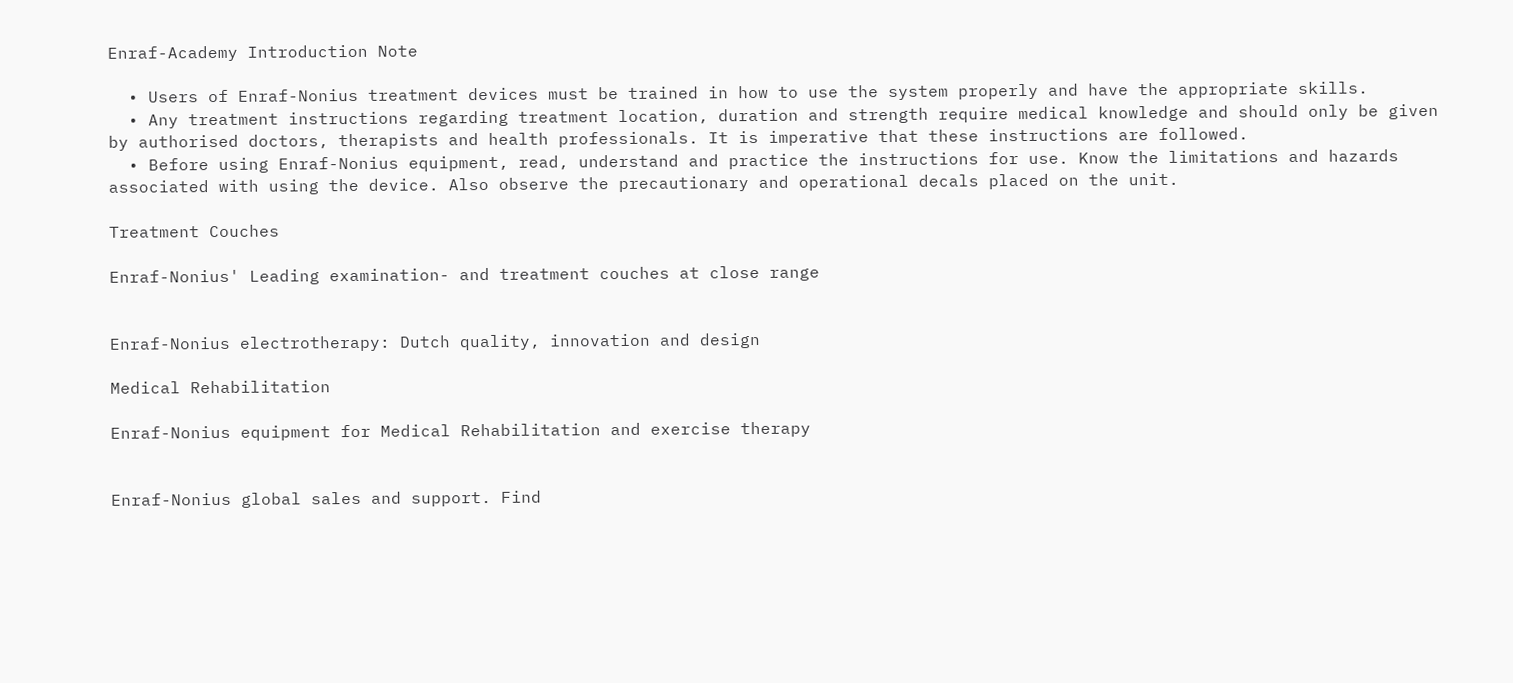Enraf-Academy Introduction Note

  • Users of Enraf-Nonius treatment devices must be trained in how to use the system properly and have the appropriate skills.
  • Any treatment instructions regarding treatment location, duration and strength require medical knowledge and should only be given by authorised doctors, therapists and health professionals. It is imperative that these instructions are followed.
  • Before using Enraf-Nonius equipment, read, understand and practice the instructions for use. Know the limitations and hazards associated with using the device. Also observe the precautionary and operational decals placed on the unit.

Treatment Couches

Enraf-Nonius' Leading examination- and treatment couches at close range


Enraf-Nonius electrotherapy: Dutch quality, innovation and design

Medical Rehabilitation

Enraf-Nonius equipment for Medical Rehabilitation and exercise therapy


Enraf-Nonius global sales and support. Find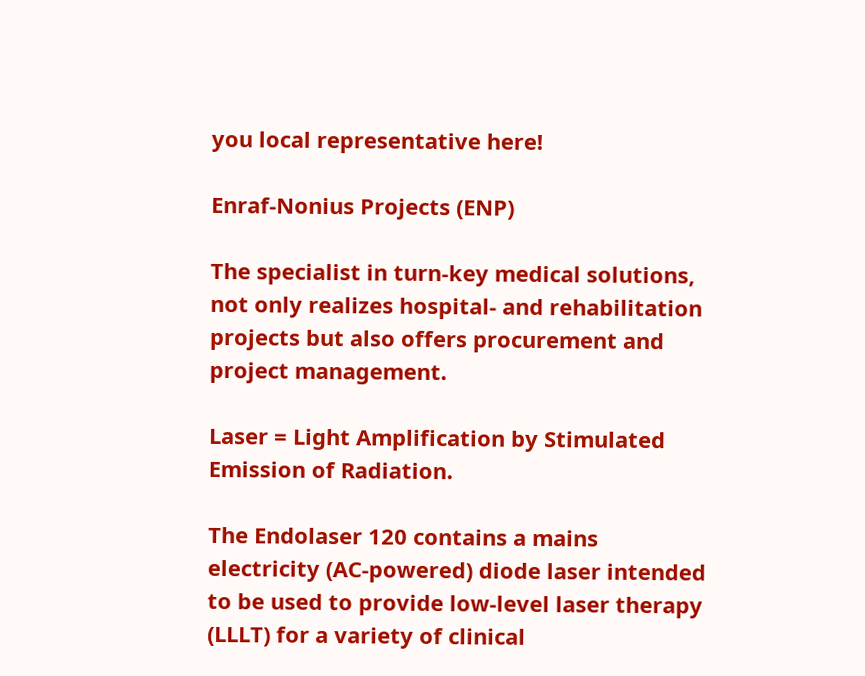you local representative here!

Enraf-Nonius Projects (ENP)

The specialist in turn-key medical solutions, not only realizes hospital- and rehabilitation projects but also offers procurement and project management.

Laser = Light Amplification by Stimulated Emission of Radiation.

The Endolaser 120 contains a mains electricity (AC-powered) diode laser intended to be used to provide low-level laser therapy (LLLT) for a variety of clinical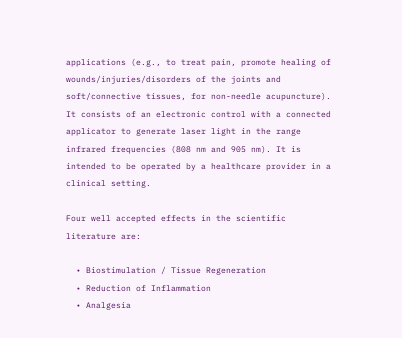applications (e.g., to treat pain, promote healing of wounds/injuries/disorders of the joints and soft/connective tissues, for non-needle acupuncture). It consists of an electronic control with a connected applicator to generate laser light in the range infrared frequencies (808 nm and 905 nm). It is intended to be operated by a healthcare provider in a clinical setting.

Four well accepted effects in the scientific literature are:

  • Biostimulation / Tissue Regeneration
  • Reduction of Inflammation
  • Analgesia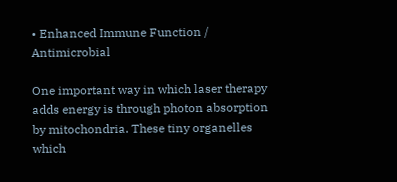• Enhanced Immune Function / Antimicrobial

One important way in which laser therapy adds energy is through photon absorption by mitochondria. These tiny organelles which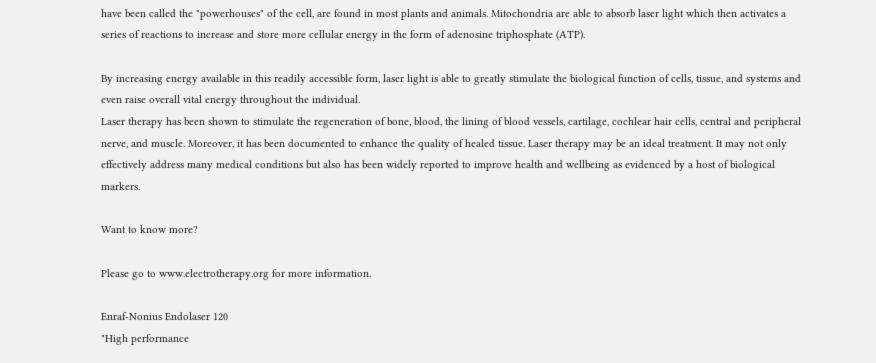have been called the "powerhouses" of the cell, are found in most plants and animals. Mitochondria are able to absorb laser light which then activates a series of reactions to increase and store more cellular energy in the form of adenosine triphosphate (ATP).

By increasing energy available in this readily accessible form, laser light is able to greatly stimulate the biological function of cells, tissue, and systems and even raise overall vital energy throughout the individual.
Laser therapy has been shown to stimulate the regeneration of bone, blood, the lining of blood vessels, cartilage, cochlear hair cells, central and peripheral nerve, and muscle. Moreover, it has been documented to enhance the quality of healed tissue. Laser therapy may be an ideal treatment. It may not only effectively address many medical conditions but also has been widely reported to improve health and wellbeing as evidenced by a host of biological markers.

Want to know more?

Please go to www.electrotherapy.org for more information.

Enraf-Nonius Endolaser 120
"High performance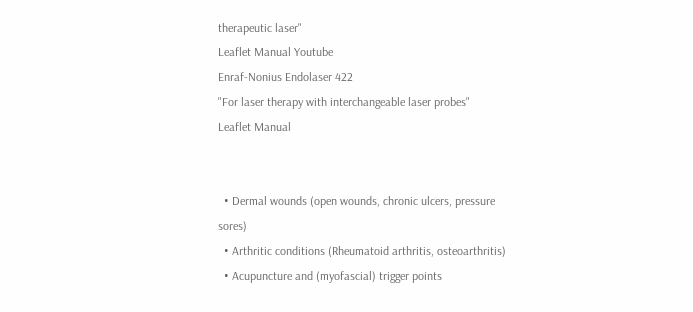therapeutic laser"
Leaflet Manual Youtube
Enraf-Nonius Endolaser 422
"For laser therapy with interchangeable laser probes"
Leaflet Manual


  • Dermal wounds (open wounds, chronic ulcers, pressure sores)
  • Arthritic conditions (Rheumatoid arthritis, osteoarthritis)
  • Acupuncture and (myofascial) trigger points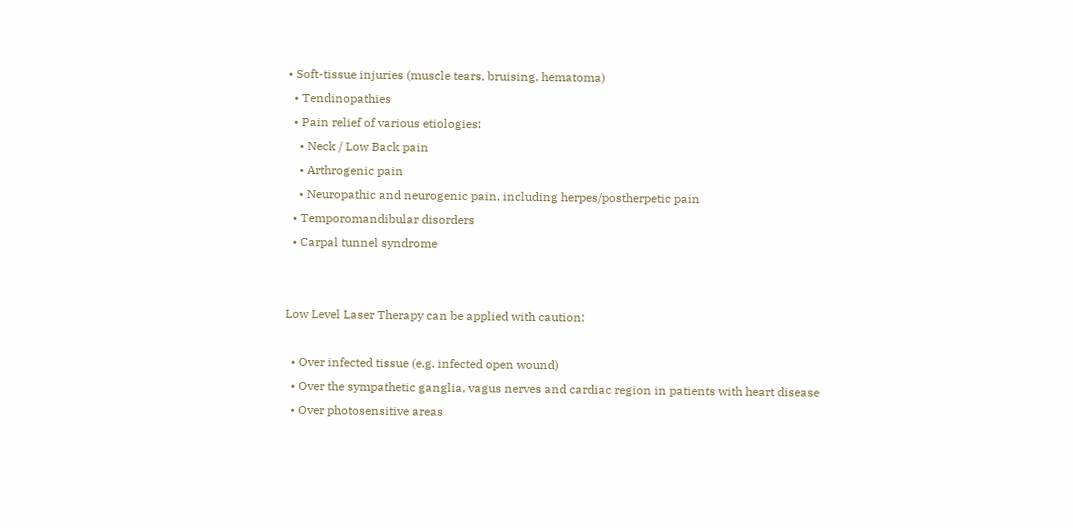• Soft-tissue injuries (muscle tears, bruising, hematoma)
  • Tendinopathies
  • Pain relief of various etiologies:
    • Neck / Low Back pain
    • Arthrogenic pain
    • Neuropathic and neurogenic pain, including herpes/postherpetic pain
  • Temporomandibular disorders
  • Carpal tunnel syndrome


Low Level Laser Therapy can be applied with caution:

  • Over infected tissue (e.g. infected open wound)
  • Over the sympathetic ganglia, vagus nerves and cardiac region in patients with heart disease
  • Over photosensitive areas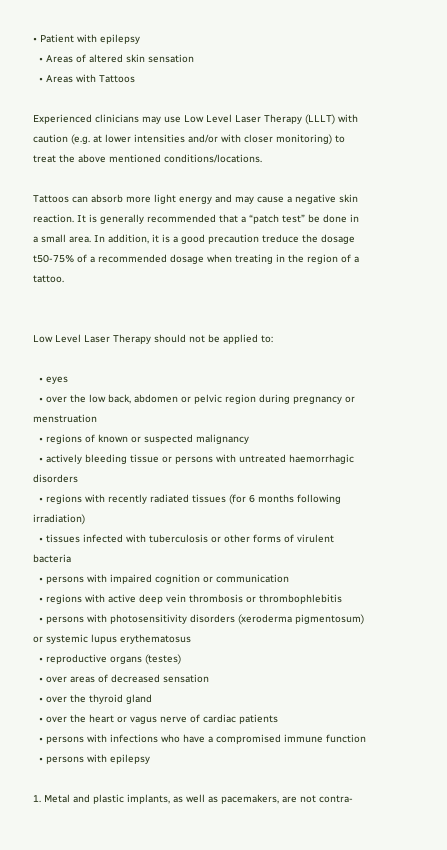• Patient with epilepsy
  • Areas of altered skin sensation
  • Areas with Tattoos

Experienced clinicians may use Low Level Laser Therapy (LLLT) with caution (e.g. at lower intensities and/or with closer monitoring) to treat the above mentioned conditions/locations.

Tattoos can absorb more light energy and may cause a negative skin reaction. It is generally recommended that a “patch test” be done in a small area. In addition, it is a good precaution treduce the dosage t50-75% of a recommended dosage when treating in the region of a tattoo.


Low Level Laser Therapy should not be applied to:

  • eyes
  • over the low back, abdomen or pelvic region during pregnancy or menstruation
  • regions of known or suspected malignancy
  • actively bleeding tissue or persons with untreated haemorrhagic disorders
  • regions with recently radiated tissues (for 6 months following irradiation)
  • tissues infected with tuberculosis or other forms of virulent bacteria
  • persons with impaired cognition or communication
  • regions with active deep vein thrombosis or thrombophlebitis
  • persons with photosensitivity disorders (xeroderma pigmentosum) or systemic lupus erythematosus
  • reproductive organs (testes)
  • over areas of decreased sensation
  • over the thyroid gland
  • over the heart or vagus nerve of cardiac patients
  • persons with infections who have a compromised immune function
  • persons with epilepsy

1. Metal and plastic implants, as well as pacemakers, are not contra-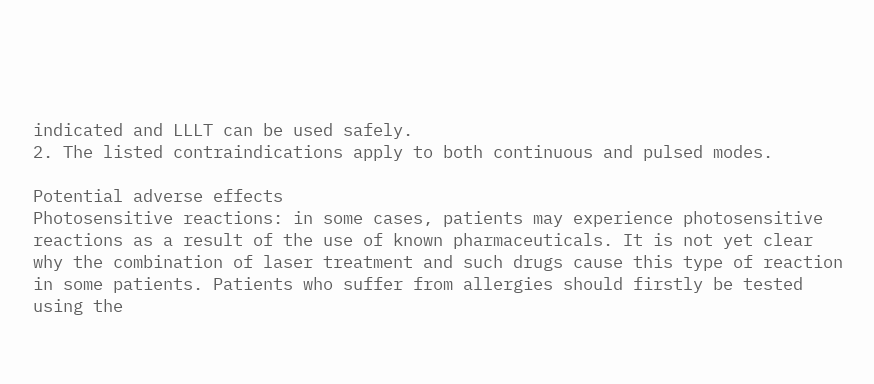indicated and LLLT can be used safely.
2. The listed contraindications apply to both continuous and pulsed modes.

Potential adverse effects
Photosensitive reactions: in some cases, patients may experience photosensitive reactions as a result of the use of known pharmaceuticals. It is not yet clear why the combination of laser treatment and such drugs cause this type of reaction in some patients. Patients who suffer from allergies should firstly be tested using the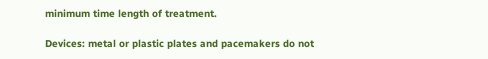minimum time length of treatment.

Devices: metal or plastic plates and pacemakers do not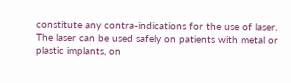constitute any contra-indications for the use of laser. The laser can be used safely on patients with metal or plastic implants, on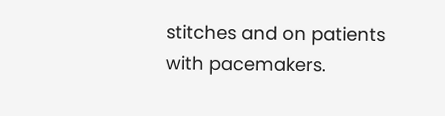stitches and on patients with pacemakers.